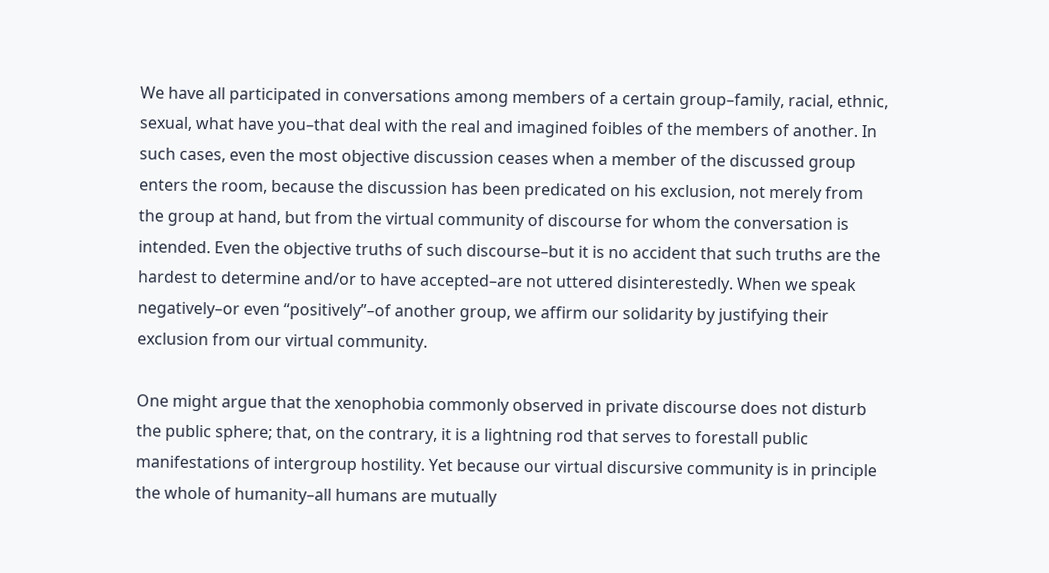We have all participated in conversations among members of a certain group–family, racial, ethnic, sexual, what have you–that deal with the real and imagined foibles of the members of another. In such cases, even the most objective discussion ceases when a member of the discussed group enters the room, because the discussion has been predicated on his exclusion, not merely from the group at hand, but from the virtual community of discourse for whom the conversation is intended. Even the objective truths of such discourse–but it is no accident that such truths are the hardest to determine and/or to have accepted–are not uttered disinterestedly. When we speak negatively–or even “positively”–of another group, we affirm our solidarity by justifying their exclusion from our virtual community.

One might argue that the xenophobia commonly observed in private discourse does not disturb the public sphere; that, on the contrary, it is a lightning rod that serves to forestall public manifestations of intergroup hostility. Yet because our virtual discursive community is in principle the whole of humanity–all humans are mutually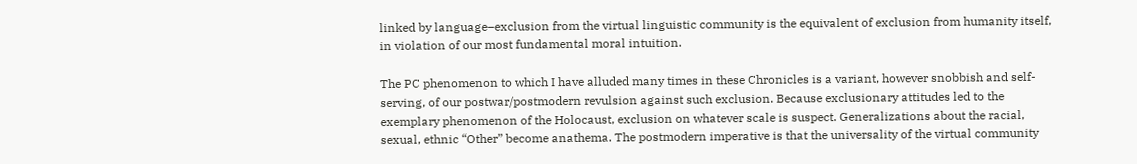linked by language–exclusion from the virtual linguistic community is the equivalent of exclusion from humanity itself, in violation of our most fundamental moral intuition.

The PC phenomenon to which I have alluded many times in these Chronicles is a variant, however snobbish and self-serving, of our postwar/postmodern revulsion against such exclusion. Because exclusionary attitudes led to the exemplary phenomenon of the Holocaust, exclusion on whatever scale is suspect. Generalizations about the racial, sexual, ethnic “Other” become anathema. The postmodern imperative is that the universality of the virtual community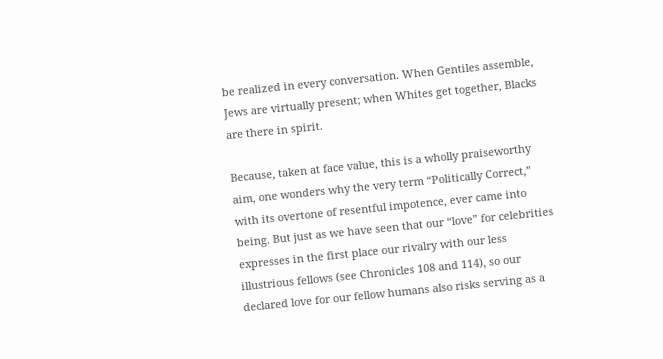be realized in every conversation. When Gentiles assemble, Jews are virtually present; when Whites get together, Blacks are there in spirit.

Because, taken at face value, this is a wholly praiseworthy aim, one wonders why the very term “Politically Correct,” with its overtone of resentful impotence, ever came into being. But just as we have seen that our “love” for celebrities expresses in the first place our rivalry with our less illustrious fellows (see Chronicles 108 and 114), so our declared love for our fellow humans also risks serving as a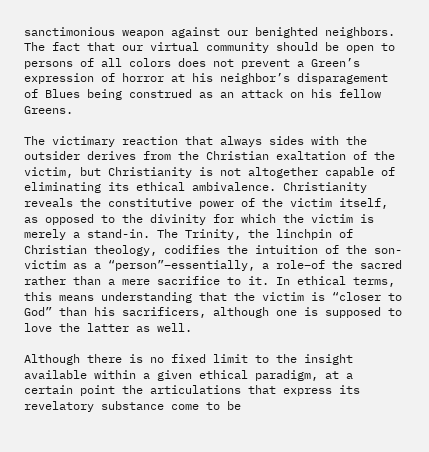sanctimonious weapon against our benighted neighbors. The fact that our virtual community should be open to persons of all colors does not prevent a Green’s expression of horror at his neighbor’s disparagement of Blues being construed as an attack on his fellow Greens.

The victimary reaction that always sides with the outsider derives from the Christian exaltation of the victim, but Christianity is not altogether capable of eliminating its ethical ambivalence. Christianity reveals the constitutive power of the victim itself, as opposed to the divinity for which the victim is merely a stand-in. The Trinity, the linchpin of Christian theology, codifies the intuition of the son-victim as a “person”–essentially, a role–of the sacred rather than a mere sacrifice to it. In ethical terms, this means understanding that the victim is “closer to God” than his sacrificers, although one is supposed to love the latter as well.

Although there is no fixed limit to the insight available within a given ethical paradigm, at a certain point the articulations that express its revelatory substance come to be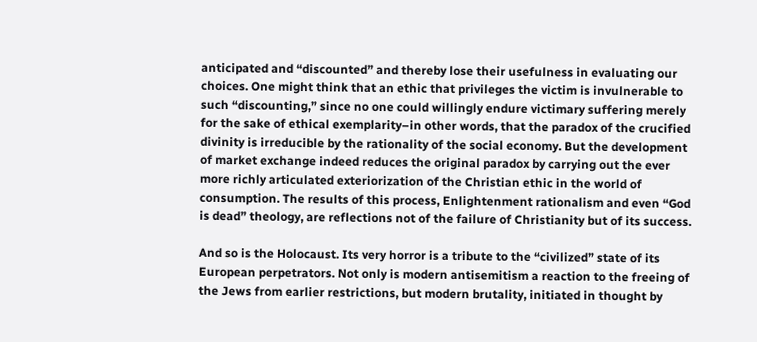anticipated and “discounted” and thereby lose their usefulness in evaluating our choices. One might think that an ethic that privileges the victim is invulnerable to such “discounting,” since no one could willingly endure victimary suffering merely for the sake of ethical exemplarity–in other words, that the paradox of the crucified divinity is irreducible by the rationality of the social economy. But the development of market exchange indeed reduces the original paradox by carrying out the ever more richly articulated exteriorization of the Christian ethic in the world of consumption. The results of this process, Enlightenment rationalism and even “God is dead” theology, are reflections not of the failure of Christianity but of its success.

And so is the Holocaust. Its very horror is a tribute to the “civilized” state of its European perpetrators. Not only is modern antisemitism a reaction to the freeing of the Jews from earlier restrictions, but modern brutality, initiated in thought by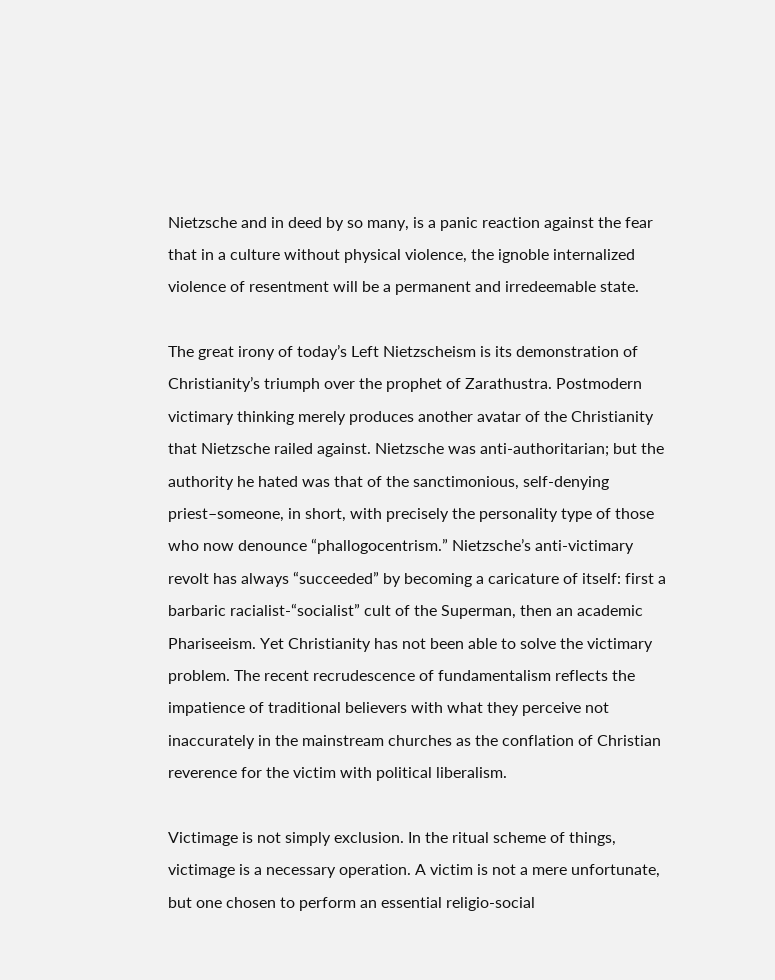Nietzsche and in deed by so many, is a panic reaction against the fear that in a culture without physical violence, the ignoble internalized violence of resentment will be a permanent and irredeemable state.

The great irony of today’s Left Nietzscheism is its demonstration of Christianity’s triumph over the prophet of Zarathustra. Postmodern victimary thinking merely produces another avatar of the Christianity that Nietzsche railed against. Nietzsche was anti-authoritarian; but the authority he hated was that of the sanctimonious, self-denying priest–someone, in short, with precisely the personality type of those who now denounce “phallogocentrism.” Nietzsche’s anti-victimary revolt has always “succeeded” by becoming a caricature of itself: first a barbaric racialist-“socialist” cult of the Superman, then an academic Phariseeism. Yet Christianity has not been able to solve the victimary problem. The recent recrudescence of fundamentalism reflects the impatience of traditional believers with what they perceive not inaccurately in the mainstream churches as the conflation of Christian reverence for the victim with political liberalism.

Victimage is not simply exclusion. In the ritual scheme of things, victimage is a necessary operation. A victim is not a mere unfortunate, but one chosen to perform an essential religio-social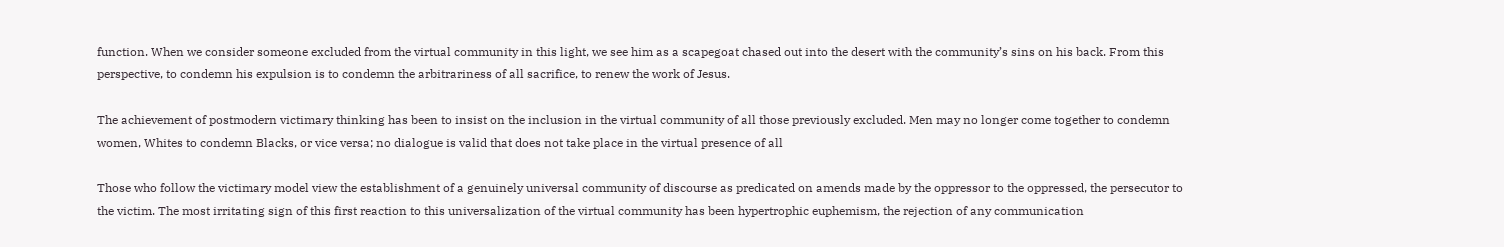function. When we consider someone excluded from the virtual community in this light, we see him as a scapegoat chased out into the desert with the community’s sins on his back. From this perspective, to condemn his expulsion is to condemn the arbitrariness of all sacrifice, to renew the work of Jesus.

The achievement of postmodern victimary thinking has been to insist on the inclusion in the virtual community of all those previously excluded. Men may no longer come together to condemn women, Whites to condemn Blacks, or vice versa; no dialogue is valid that does not take place in the virtual presence of all

Those who follow the victimary model view the establishment of a genuinely universal community of discourse as predicated on amends made by the oppressor to the oppressed, the persecutor to the victim. The most irritating sign of this first reaction to this universalization of the virtual community has been hypertrophic euphemism, the rejection of any communication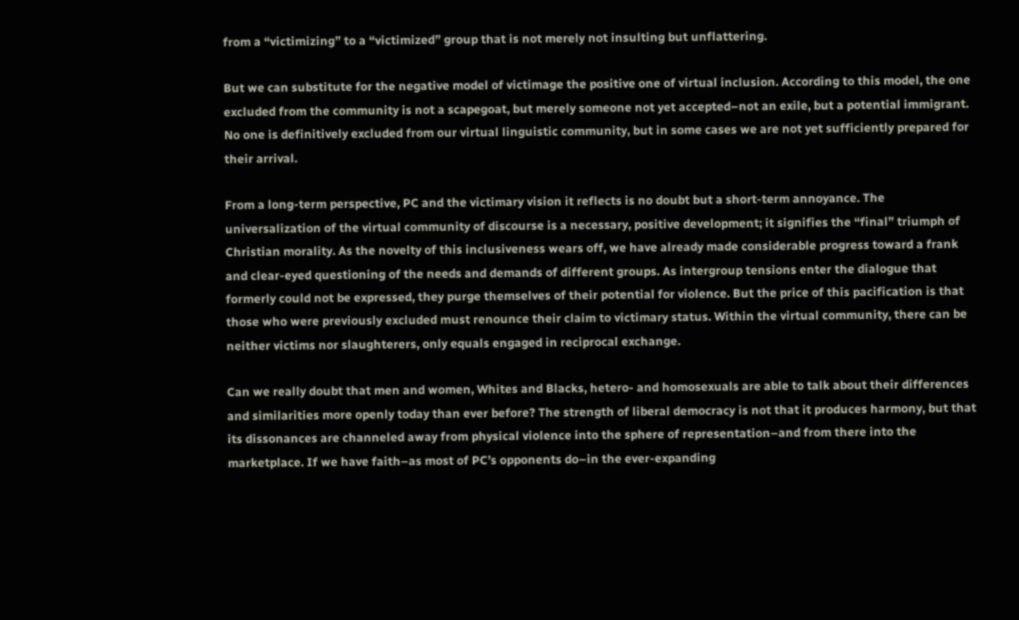from a “victimizing” to a “victimized” group that is not merely not insulting but unflattering.

But we can substitute for the negative model of victimage the positive one of virtual inclusion. According to this model, the one excluded from the community is not a scapegoat, but merely someone not yet accepted–not an exile, but a potential immigrant. No one is definitively excluded from our virtual linguistic community, but in some cases we are not yet sufficiently prepared for their arrival.

From a long-term perspective, PC and the victimary vision it reflects is no doubt but a short-term annoyance. The universalization of the virtual community of discourse is a necessary, positive development; it signifies the “final” triumph of Christian morality. As the novelty of this inclusiveness wears off, we have already made considerable progress toward a frank and clear-eyed questioning of the needs and demands of different groups. As intergroup tensions enter the dialogue that formerly could not be expressed, they purge themselves of their potential for violence. But the price of this pacification is that those who were previously excluded must renounce their claim to victimary status. Within the virtual community, there can be neither victims nor slaughterers, only equals engaged in reciprocal exchange.

Can we really doubt that men and women, Whites and Blacks, hetero- and homosexuals are able to talk about their differences and similarities more openly today than ever before? The strength of liberal democracy is not that it produces harmony, but that its dissonances are channeled away from physical violence into the sphere of representation–and from there into the marketplace. If we have faith–as most of PC’s opponents do–in the ever-expanding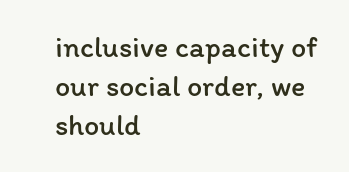inclusive capacity of our social order, we should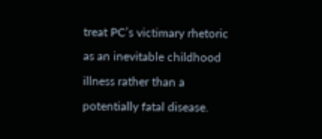treat PC’s victimary rhetoric as an inevitable childhood illness rather than a potentially fatal disease.